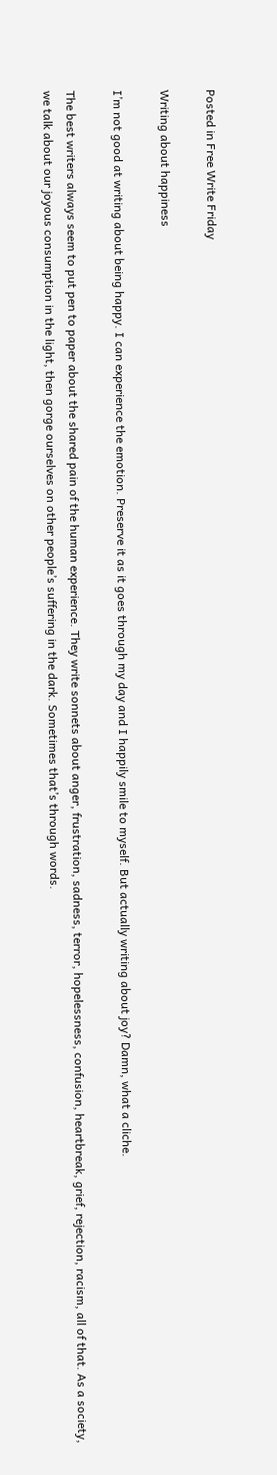Posted in Free Write Friday

Writing about happiness

I’m not good at writing about being happy. I can experience the emotion. Preserve it as it goes through my day and I happily smile to myself. But actually writing about joy? Damn, what a cliche.

The best writers always seem to put pen to paper about the shared pain of the human experience. They write sonnets about anger, frustration, sadness, terror, hopelessness, confusion, heartbreak, grief, rejection, racism, all of that. As a society, we talk about our joyous consumption in the light, then gorge ourselves on other people’s suffering in the dark. Sometimes that’s through words.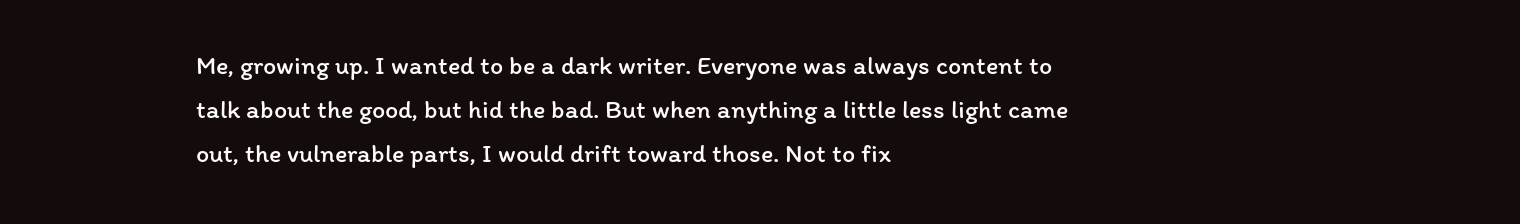Me, growing up. I wanted to be a dark writer. Everyone was always content to talk about the good, but hid the bad. But when anything a little less light came out, the vulnerable parts, I would drift toward those. Not to fix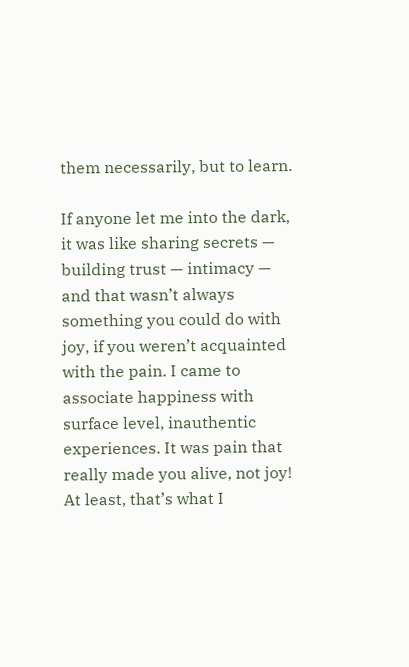them necessarily, but to learn.

If anyone let me into the dark, it was like sharing secrets — building trust — intimacy — and that wasn’t always something you could do with joy, if you weren’t acquainted with the pain. I came to associate happiness with surface level, inauthentic experiences. It was pain that really made you alive, not joy! At least, that’s what I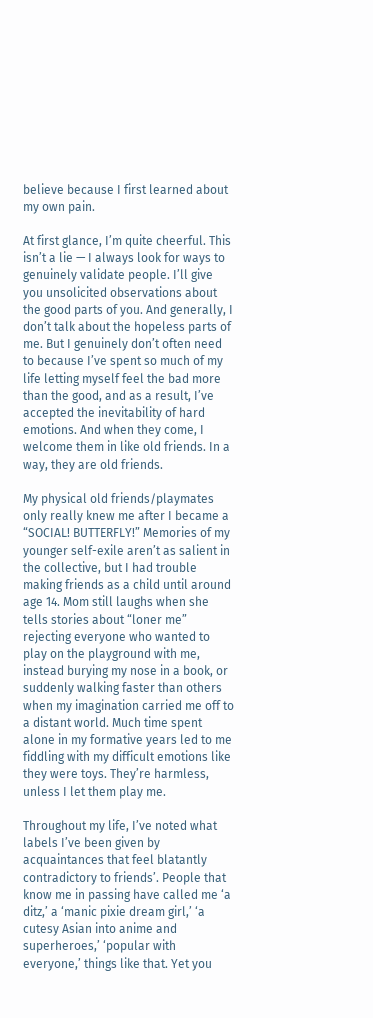believe because I first learned about my own pain.

At first glance, I’m quite cheerful. This isn’t a lie — I always look for ways to genuinely validate people. I’ll give you unsolicited observations about the good parts of you. And generally, I don’t talk about the hopeless parts of me. But I genuinely don’t often need to because I’ve spent so much of my life letting myself feel the bad more than the good, and as a result, I’ve accepted the inevitability of hard emotions. And when they come, I welcome them in like old friends. In a way, they are old friends.

My physical old friends/playmates only really knew me after I became a “SOCIAL! BUTTERFLY!” Memories of my younger self-exile aren’t as salient in the collective, but I had trouble making friends as a child until around age 14. Mom still laughs when she tells stories about “loner me” rejecting everyone who wanted to play on the playground with me, instead burying my nose in a book, or suddenly walking faster than others when my imagination carried me off to a distant world. Much time spent alone in my formative years led to me fiddling with my difficult emotions like they were toys. They’re harmless, unless I let them play me.

Throughout my life, I’ve noted what labels I’ve been given by acquaintances that feel blatantly contradictory to friends’. People that know me in passing have called me ‘a ditz,’ a ‘manic pixie dream girl,’ ‘a cutesy Asian into anime and superheroes,’ ‘popular with everyone,’ things like that. Yet you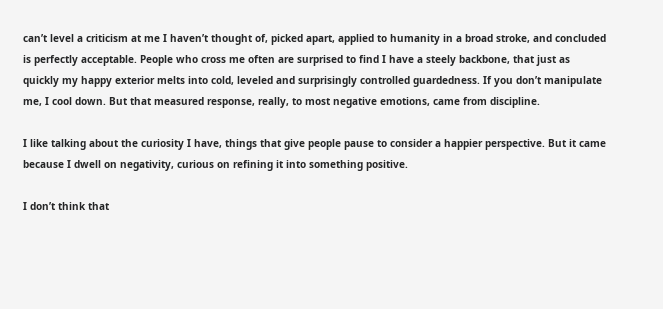can’t level a criticism at me I haven’t thought of, picked apart, applied to humanity in a broad stroke, and concluded is perfectly acceptable. People who cross me often are surprised to find I have a steely backbone, that just as quickly my happy exterior melts into cold, leveled and surprisingly controlled guardedness. If you don’t manipulate me, I cool down. But that measured response, really, to most negative emotions, came from discipline.

I like talking about the curiosity I have, things that give people pause to consider a happier perspective. But it came because I dwell on negativity, curious on refining it into something positive.

I don’t think that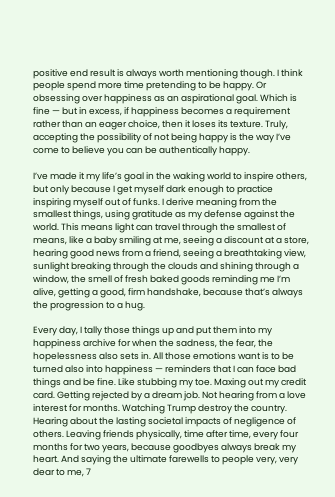positive end result is always worth mentioning though. I think people spend more time pretending to be happy. Or obsessing over happiness as an aspirational goal. Which is fine — but in excess, if happiness becomes a requirement rather than an eager choice, then it loses its texture. Truly, accepting the possibility of not being happy is the way I’ve come to believe you can be authentically happy.

I’ve made it my life’s goal in the waking world to inspire others, but only because I get myself dark enough to practice inspiring myself out of funks. I derive meaning from the smallest things, using gratitude as my defense against the world. This means light can travel through the smallest of means, like a baby smiling at me, seeing a discount at a store, hearing good news from a friend, seeing a breathtaking view, sunlight breaking through the clouds and shining through a window, the smell of fresh baked goods reminding me I’m alive, getting a good, firm handshake, because that’s always the progression to a hug.

Every day, I tally those things up and put them into my happiness archive for when the sadness, the fear, the hopelessness also sets in. All those emotions want is to be turned also into happiness — reminders that I can face bad things and be fine. Like stubbing my toe. Maxing out my credit card. Getting rejected by a dream job. Not hearing from a love interest for months. Watching Trump destroy the country. Hearing about the lasting societal impacts of negligence of others. Leaving friends physically, time after time, every four months for two years, because goodbyes always break my heart. And saying the ultimate farewells to people very, very dear to me, 7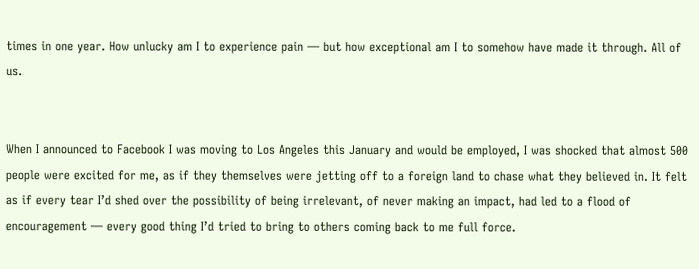times in one year. How unlucky am I to experience pain — but how exceptional am I to somehow have made it through. All of us.


When I announced to Facebook I was moving to Los Angeles this January and would be employed, I was shocked that almost 500 people were excited for me, as if they themselves were jetting off to a foreign land to chase what they believed in. It felt as if every tear I’d shed over the possibility of being irrelevant, of never making an impact, had led to a flood of encouragement — every good thing I’d tried to bring to others coming back to me full force.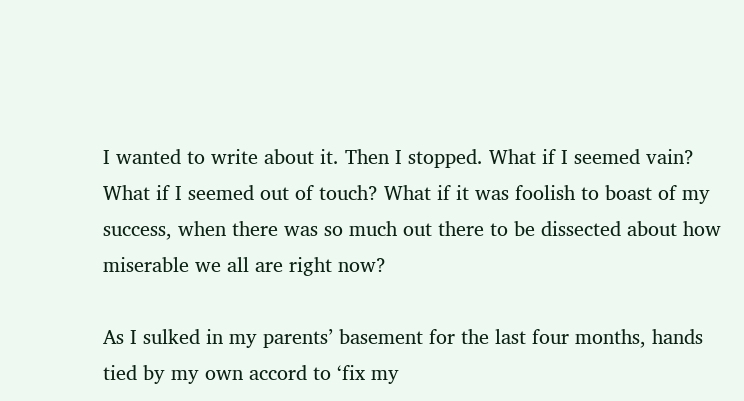I wanted to write about it. Then I stopped. What if I seemed vain? What if I seemed out of touch? What if it was foolish to boast of my success, when there was so much out there to be dissected about how miserable we all are right now?

As I sulked in my parents’ basement for the last four months, hands tied by my own accord to ‘fix my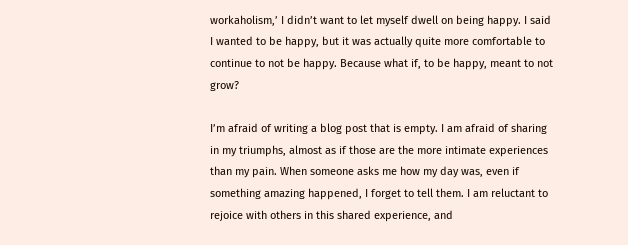workaholism,’ I didn’t want to let myself dwell on being happy. I said I wanted to be happy, but it was actually quite more comfortable to continue to not be happy. Because what if, to be happy, meant to not grow?

I’m afraid of writing a blog post that is empty. I am afraid of sharing in my triumphs, almost as if those are the more intimate experiences than my pain. When someone asks me how my day was, even if something amazing happened, I forget to tell them. I am reluctant to rejoice with others in this shared experience, and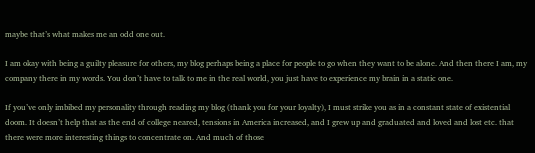maybe that’s what makes me an odd one out.

I am okay with being a guilty pleasure for others, my blog perhaps being a place for people to go when they want to be alone. And then there I am, my company there in my words. You don’t have to talk to me in the real world, you just have to experience my brain in a static one.

If you’ve only imbibed my personality through reading my blog (thank you for your loyalty), I must strike you as in a constant state of existential doom. It doesn’t help that as the end of college neared, tensions in America increased, and I grew up and graduated and loved and lost etc. that there were more interesting things to concentrate on. And much of those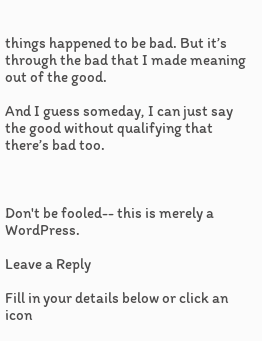things happened to be bad. But it’s through the bad that I made meaning out of the good.

And I guess someday, I can just say the good without qualifying that there’s bad too.



Don't be fooled-- this is merely a WordPress.

Leave a Reply

Fill in your details below or click an icon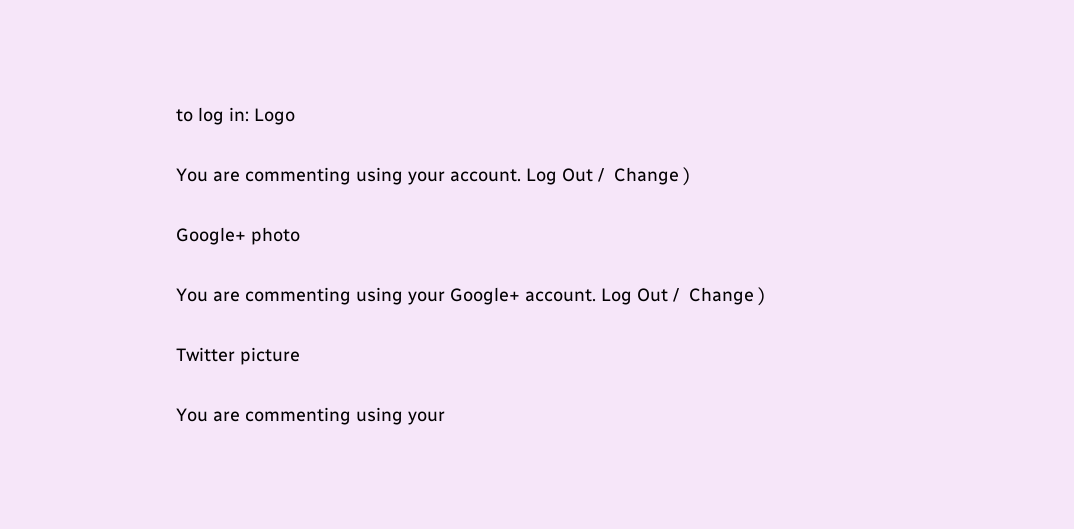to log in: Logo

You are commenting using your account. Log Out /  Change )

Google+ photo

You are commenting using your Google+ account. Log Out /  Change )

Twitter picture

You are commenting using your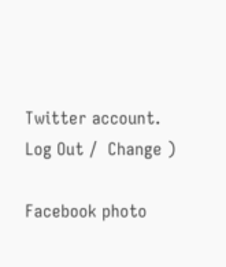Twitter account. Log Out /  Change )

Facebook photo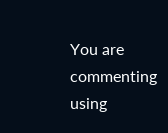You are commenting using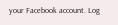your Facebook account. Log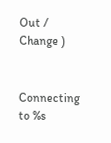Out /  Change )


Connecting to %s